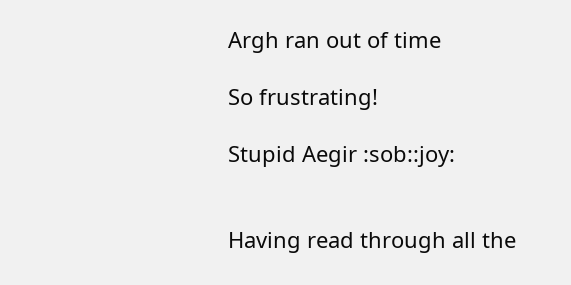Argh ran out of time

So frustrating!

Stupid Aegir :sob::joy:


Having read through all the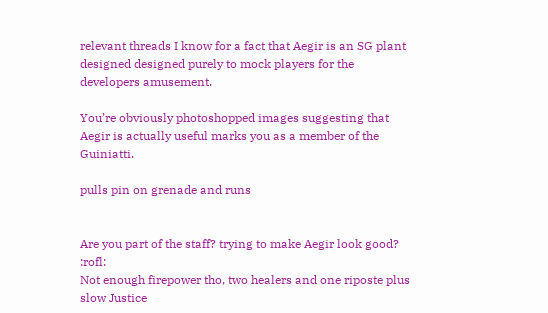relevant threads I know for a fact that Aegir is an SG plant designed designed purely to mock players for the developers amusement.

You’re obviously photoshopped images suggesting that Aegir is actually useful marks you as a member of the Guiniatti.

pulls pin on grenade and runs


Are you part of the staff? trying to make Aegir look good? :rofl:
Not enough firepower tho, two healers and one riposte plus slow Justice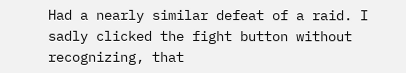Had a nearly similar defeat of a raid. I sadly clicked the fight button without recognizing, that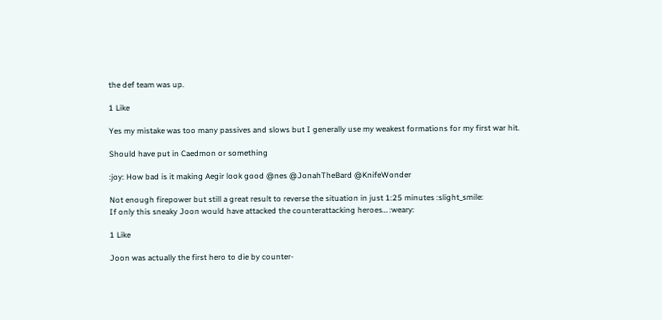the def team was up.

1 Like

Yes my mistake was too many passives and slows but I generally use my weakest formations for my first war hit.

Should have put in Caedmon or something

:joy: How bad is it making Aegir look good @nes @JonahTheBard @KnifeWonder

Not enough firepower but still a great result to reverse the situation in just 1:25 minutes :slight_smile:
If only this sneaky Joon would have attacked the counterattacking heroes… :weary:

1 Like

Joon was actually the first hero to die by counter-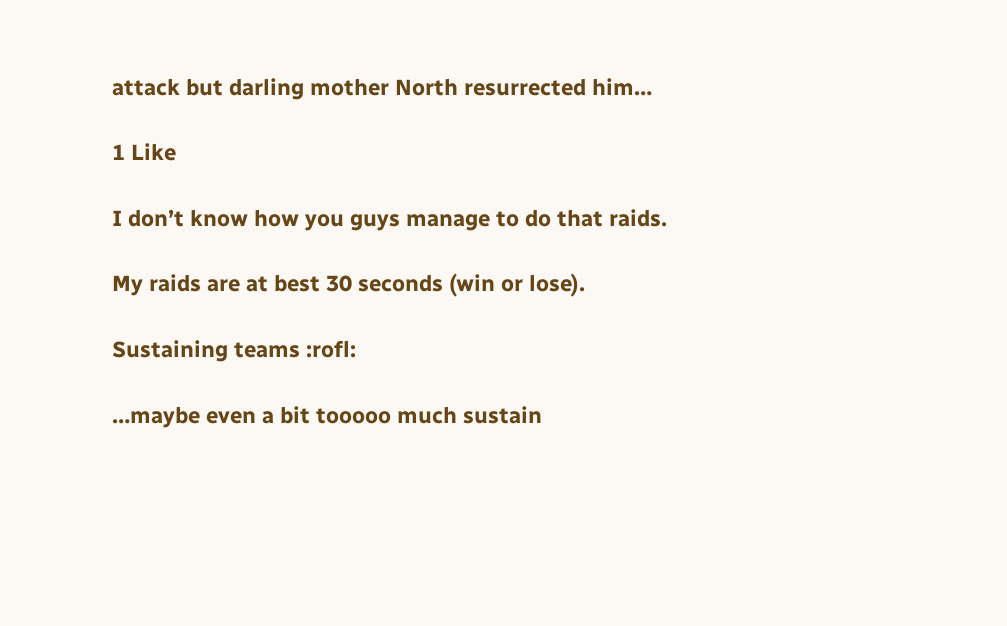attack but darling mother North resurrected him…

1 Like

I don’t know how you guys manage to do that raids.

My raids are at best 30 seconds (win or lose).

Sustaining teams :rofl:

…maybe even a bit tooooo much sustain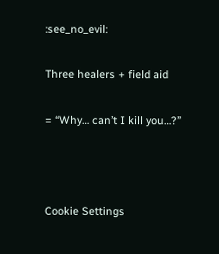:see_no_evil:

Three healers + field aid

= “Why… can’t I kill you…?”



Cookie Settings